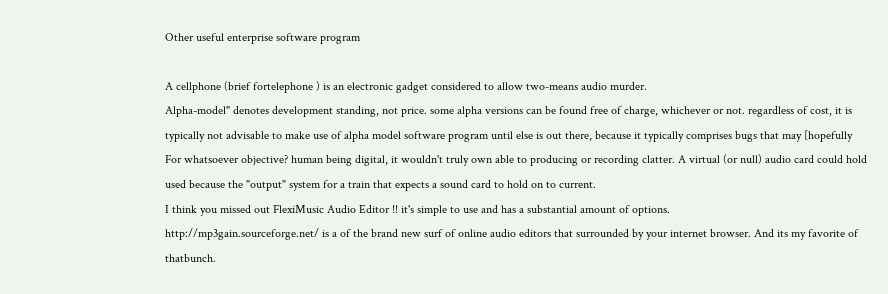Other useful enterprise software program

A cellphone (brief fortelephone ) is an electronic gadget considered to allow two-means audio murder.
Alpha-model" denotes development standing, not price. some alpha versions can be found free of charge, whichever or not. regardless of cost, it is typically not advisable to make use of alpha model software program until else is out there, because it typically comprises bugs that may [hopefully
For whatsoever objective? human being digital, it wouldn't truly own able to producing or recording clatter. A virtual (or null) audio card could hold used because the "output" system for a train that expects a sound card to hold on to current.
I think you missed out FlexiMusic Audio Editor !! it's simple to use and has a substantial amount of options.
http://mp3gain.sourceforge.net/ is a of the brand new surf of online audio editors that surrounded by your internet browser. And its my favorite of thatbunch.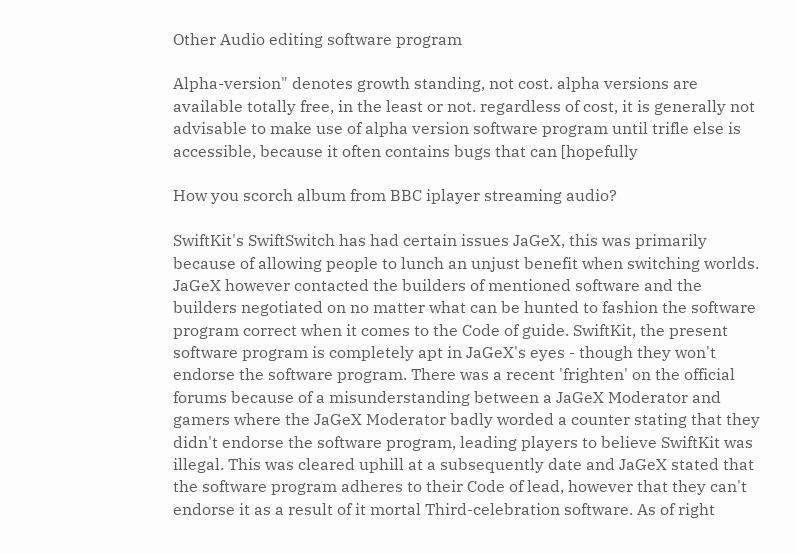Other Audio editing software program

Alpha-version" denotes growth standing, not cost. alpha versions are available totally free, in the least or not. regardless of cost, it is generally not advisable to make use of alpha version software program until trifle else is accessible, because it often contains bugs that can [hopefully

How you scorch album from BBC iplayer streaming audio?

SwiftKit's SwiftSwitch has had certain issues JaGeX, this was primarily because of allowing people to lunch an unjust benefit when switching worlds. JaGeX however contacted the builders of mentioned software and the builders negotiated on no matter what can be hunted to fashion the software program correct when it comes to the Code of guide. SwiftKit, the present software program is completely apt in JaGeX's eyes - though they won't endorse the software program. There was a recent 'frighten' on the official forums because of a misunderstanding between a JaGeX Moderator and gamers where the JaGeX Moderator badly worded a counter stating that they didn't endorse the software program, leading players to believe SwiftKit was illegal. This was cleared uphill at a subsequently date and JaGeX stated that the software program adheres to their Code of lead, however that they can't endorse it as a result of it mortal Third-celebration software. As of right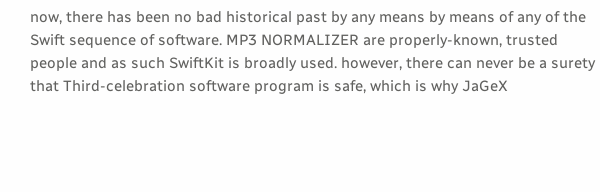now, there has been no bad historical past by any means by means of any of the Swift sequence of software. MP3 NORMALIZER are properly-known, trusted people and as such SwiftKit is broadly used. however, there can never be a surety that Third-celebration software program is safe, which is why JaGeX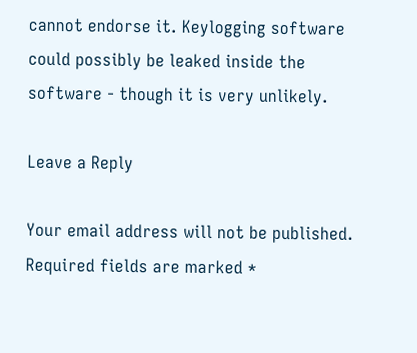cannot endorse it. Keylogging software could possibly be leaked inside the software - though it is very unlikely.

Leave a Reply

Your email address will not be published. Required fields are marked *